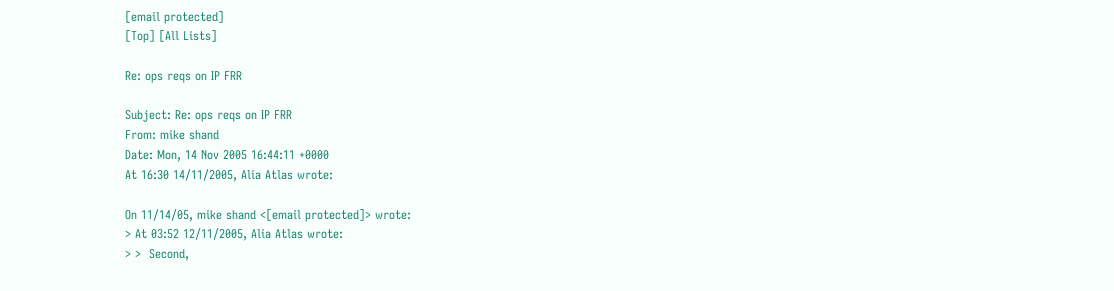[email protected]
[Top] [All Lists]

Re: ops reqs on IP FRR

Subject: Re: ops reqs on IP FRR
From: mike shand
Date: Mon, 14 Nov 2005 16:44:11 +0000
At 16:30 14/11/2005, Alia Atlas wrote:

On 11/14/05, mike shand <[email protected]> wrote:
> At 03:52 12/11/2005, Alia Atlas wrote:
> >  Second,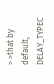> >that by default, DELAY_TYPEC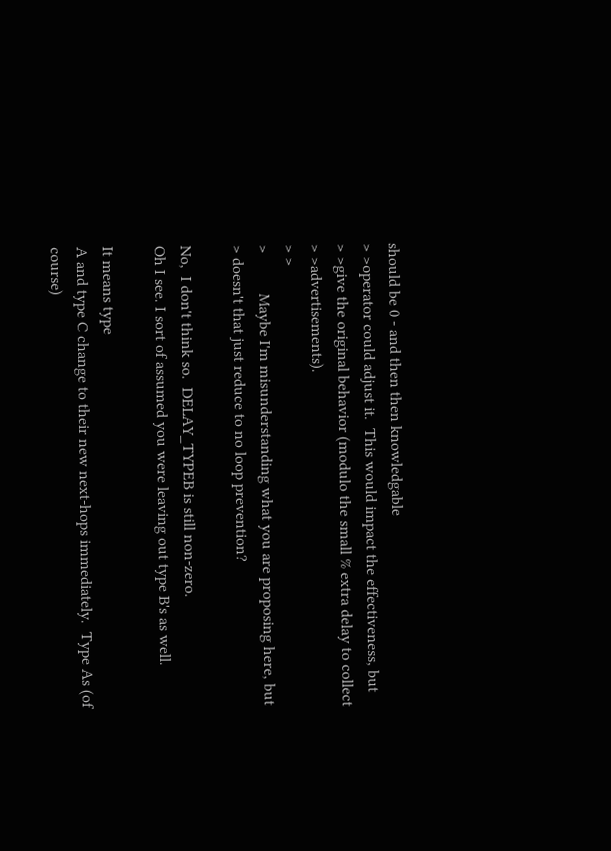should be 0 - and then then knowledgable
> >operator could adjust it.  This would impact the effectiveness, but
> >give the original behavior (modulo the small % extra delay to collect
> >advertisements).
> >
>          Maybe I'm misunderstanding what you are proposing here, but
> doesn't that just reduce to no loop prevention?

No,  I don't think so.  DELAY_TYPEB is still non-zero.
Oh I see. I sort of assumed you were leaving out type B's as well.

It means type
A and type C change to their new next-hops immediately.  Type As (of
course)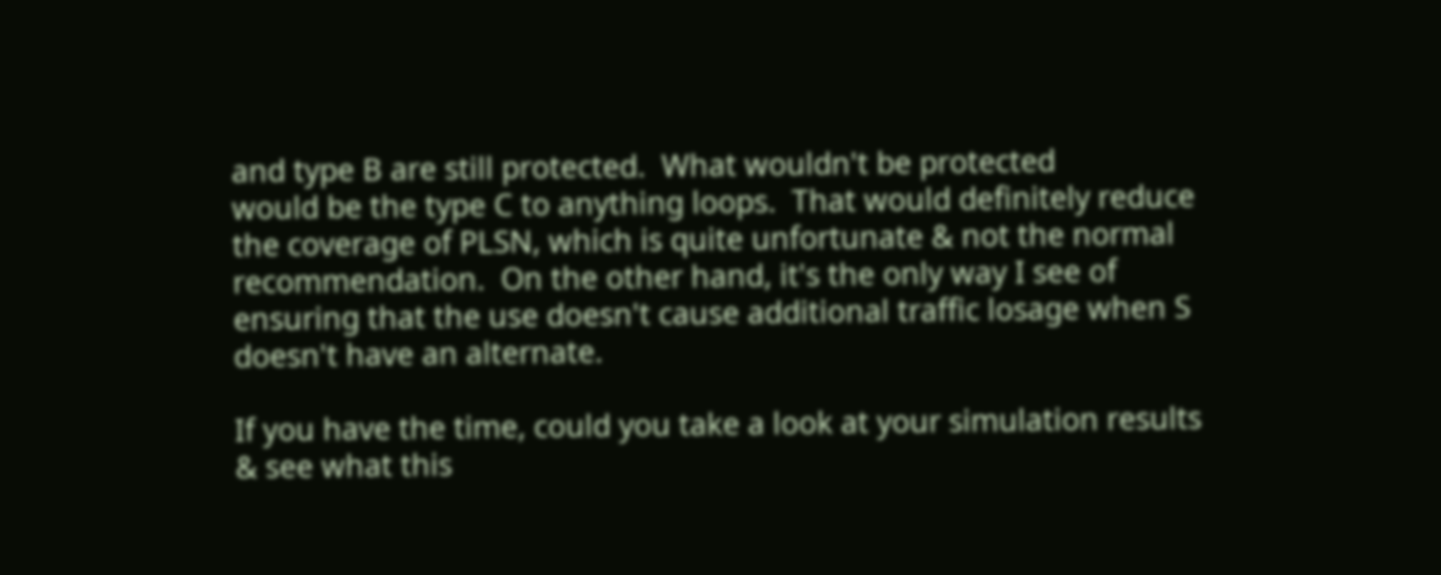and type B are still protected.  What wouldn't be protected
would be the type C to anything loops.  That would definitely reduce
the coverage of PLSN, which is quite unfortunate & not the normal
recommendation.  On the other hand, it's the only way I see of
ensuring that the use doesn't cause additional traffic losage when S
doesn't have an alternate.

If you have the time, could you take a look at your simulation results
& see what this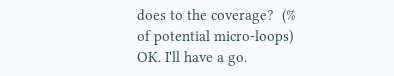does to the coverage?  (% of potential micro-loops)
OK. I'll have a go.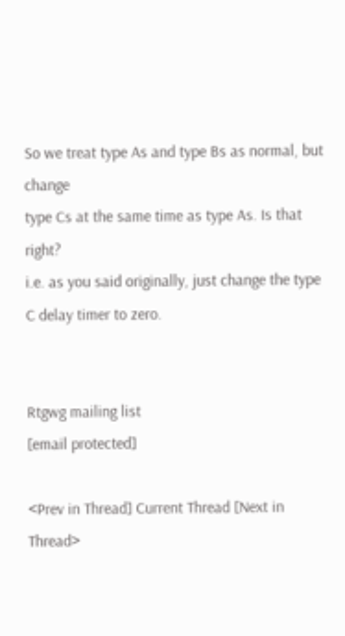So we treat type As and type Bs as normal, but change
type Cs at the same time as type As. Is that right?
i.e. as you said originally, just change the type C delay timer to zero.


Rtgwg mailing list
[email protected]

<Prev in Thread] Current Thread [Next in Thread>